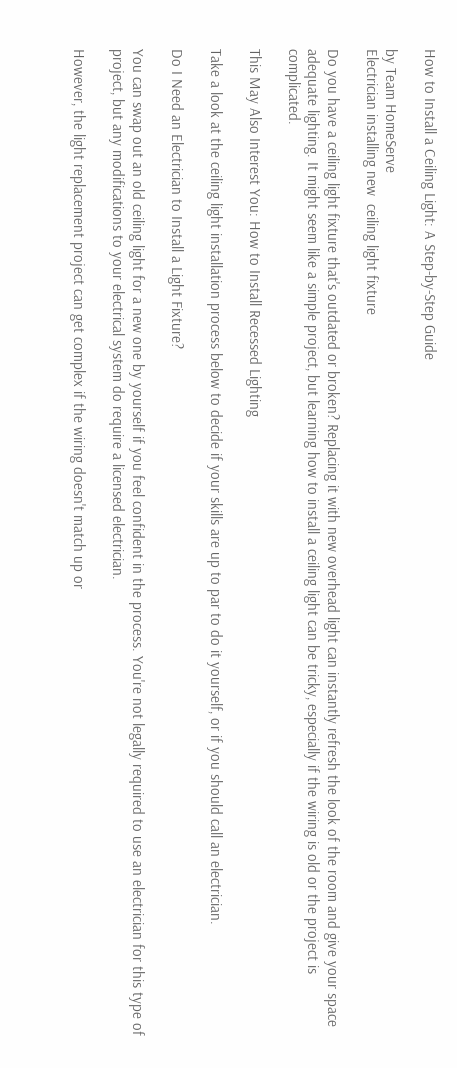How to Install a Ceiling Light: A Step-by-Step Guide

by Team HomeServe
Electrician installing new  ceiling light fixture

Do you have a ceiling light fixture that's outdated or broken? Replacing it with new overhead light can instantly refresh the look of the room and give your space adequate lighting. It might seem like a simple project, but learning how to install a ceiling light can be tricky, especially if the wiring is old or the project is complicated.

This May Also Interest You: How to Install Recessed Lighting

Take a look at the ceiling light installation process below to decide if your skills are up to par to do it yourself, or if you should call an electrician.

Do I Need an Electrician to Install a Light Fixture?

You can swap out an old ceiling light for a new one by yourself if you feel confident in the process. You're not legally required to use an electrician for this type of project, but any modifications to your electrical system do require a licensed electrician.

However, the light replacement project can get complex if the wiring doesn't match up or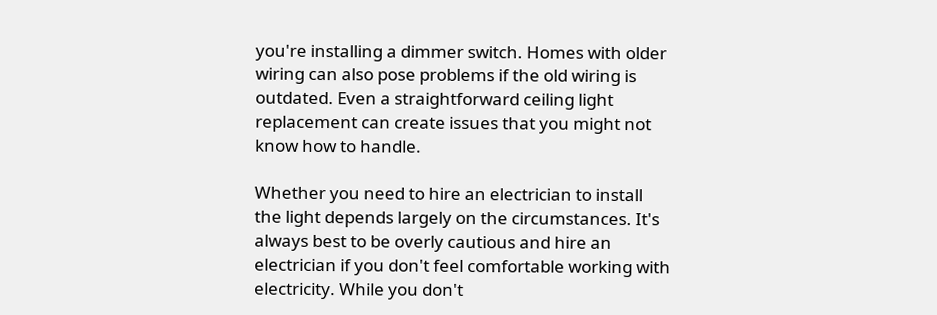you're installing a dimmer switch. Homes with older wiring can also pose problems if the old wiring is outdated. Even a straightforward ceiling light replacement can create issues that you might not know how to handle.

Whether you need to hire an electrician to install the light depends largely on the circumstances. It's always best to be overly cautious and hire an electrician if you don't feel comfortable working with electricity. While you don't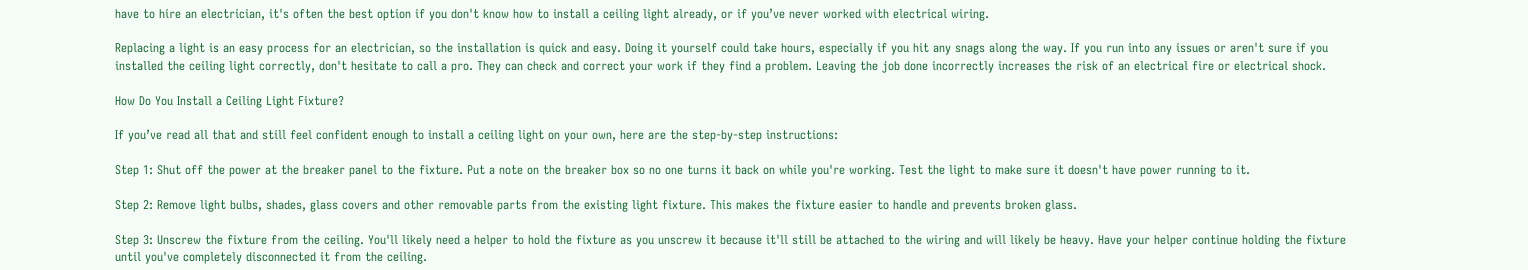have to hire an electrician, it's often the best option if you don't know how to install a ceiling light already, or if you’ve never worked with electrical wiring.

Replacing a light is an easy process for an electrician, so the installation is quick and easy. Doing it yourself could take hours, especially if you hit any snags along the way. If you run into any issues or aren't sure if you installed the ceiling light correctly, don't hesitate to call a pro. They can check and correct your work if they find a problem. Leaving the job done incorrectly increases the risk of an electrical fire or electrical shock.

How Do You Install a Ceiling Light Fixture?

If you’ve read all that and still feel confident enough to install a ceiling light on your own, here are the step-by-step instructions:

Step 1: Shut off the power at the breaker panel to the fixture. Put a note on the breaker box so no one turns it back on while you're working. Test the light to make sure it doesn't have power running to it.

Step 2: Remove light bulbs, shades, glass covers and other removable parts from the existing light fixture. This makes the fixture easier to handle and prevents broken glass.

Step 3: Unscrew the fixture from the ceiling. You'll likely need a helper to hold the fixture as you unscrew it because it'll still be attached to the wiring and will likely be heavy. Have your helper continue holding the fixture until you've completely disconnected it from the ceiling.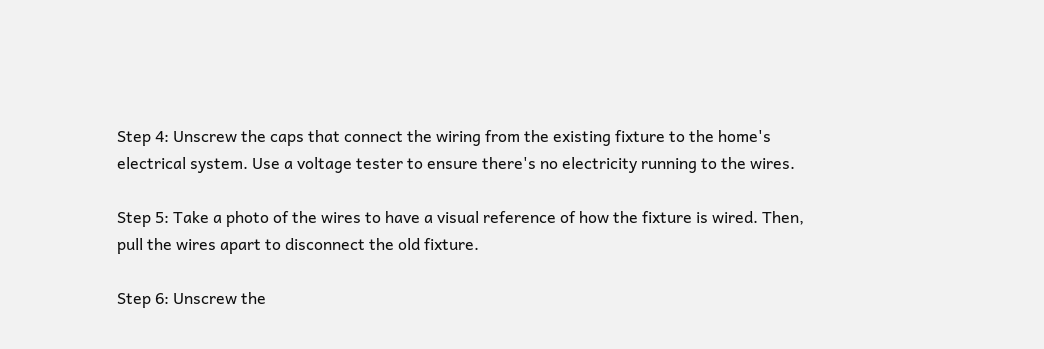Step 4: Unscrew the caps that connect the wiring from the existing fixture to the home's electrical system. Use a voltage tester to ensure there's no electricity running to the wires.

Step 5: Take a photo of the wires to have a visual reference of how the fixture is wired. Then, pull the wires apart to disconnect the old fixture.

Step 6: Unscrew the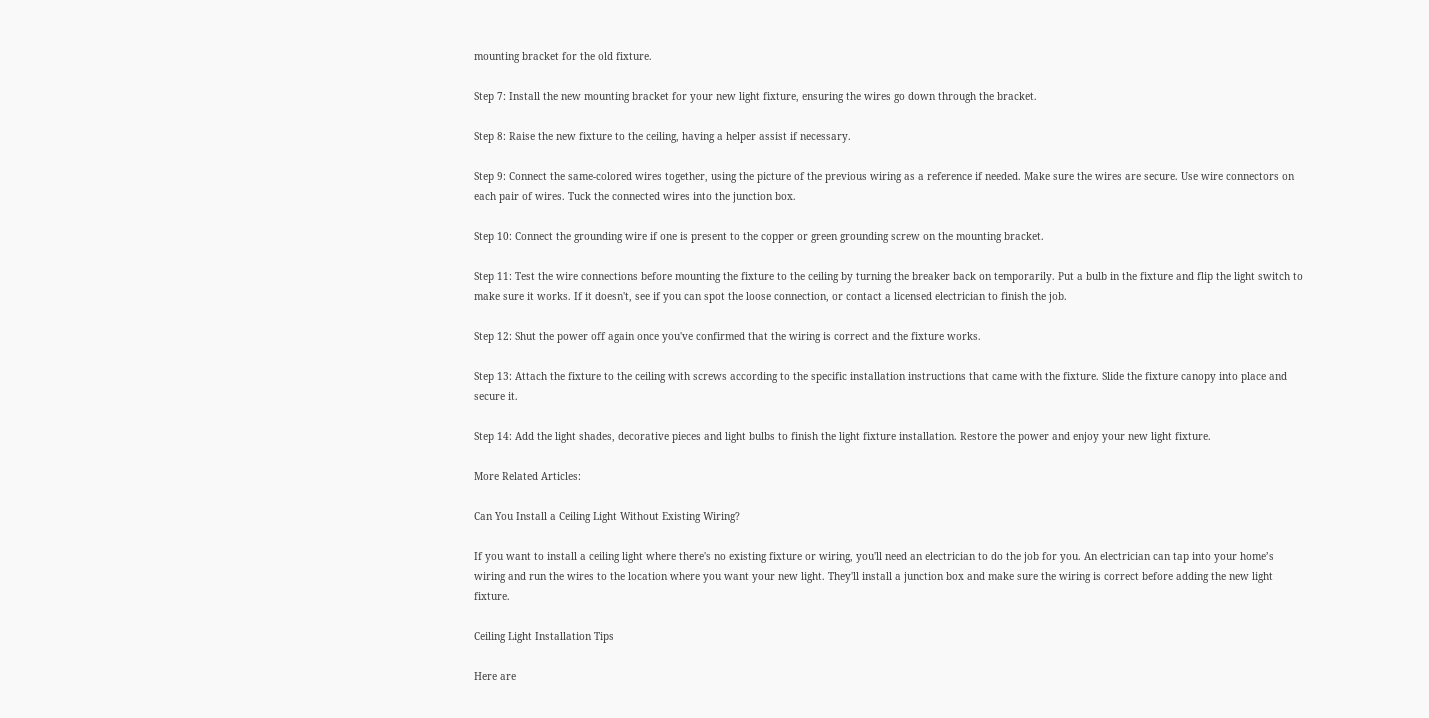mounting bracket for the old fixture.

Step 7: Install the new mounting bracket for your new light fixture, ensuring the wires go down through the bracket.

Step 8: Raise the new fixture to the ceiling, having a helper assist if necessary.

Step 9: Connect the same-colored wires together, using the picture of the previous wiring as a reference if needed. Make sure the wires are secure. Use wire connectors on each pair of wires. Tuck the connected wires into the junction box.

Step 10: Connect the grounding wire if one is present to the copper or green grounding screw on the mounting bracket.

Step 11: Test the wire connections before mounting the fixture to the ceiling by turning the breaker back on temporarily. Put a bulb in the fixture and flip the light switch to make sure it works. If it doesn't, see if you can spot the loose connection, or contact a licensed electrician to finish the job.

Step 12: Shut the power off again once you've confirmed that the wiring is correct and the fixture works.

Step 13: Attach the fixture to the ceiling with screws according to the specific installation instructions that came with the fixture. Slide the fixture canopy into place and secure it.

Step 14: Add the light shades, decorative pieces and light bulbs to finish the light fixture installation. Restore the power and enjoy your new light fixture.

More Related Articles:

Can You Install a Ceiling Light Without Existing Wiring?

If you want to install a ceiling light where there's no existing fixture or wiring, you'll need an electrician to do the job for you. An electrician can tap into your home’s wiring and run the wires to the location where you want your new light. They'll install a junction box and make sure the wiring is correct before adding the new light fixture.

Ceiling Light Installation Tips

Here are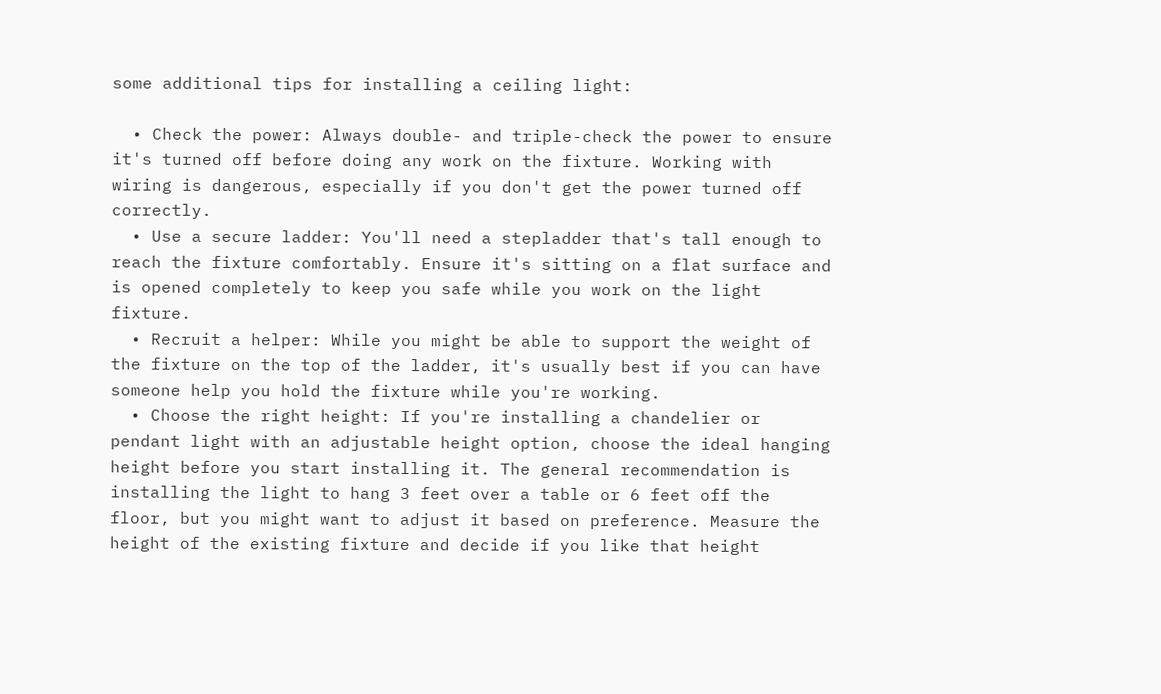some additional tips for installing a ceiling light:

  • Check the power: Always double- and triple-check the power to ensure it's turned off before doing any work on the fixture. Working with wiring is dangerous, especially if you don't get the power turned off correctly.
  • Use a secure ladder: You'll need a stepladder that's tall enough to reach the fixture comfortably. Ensure it's sitting on a flat surface and is opened completely to keep you safe while you work on the light fixture.
  • Recruit a helper: While you might be able to support the weight of the fixture on the top of the ladder, it's usually best if you can have someone help you hold the fixture while you're working.
  • Choose the right height: If you're installing a chandelier or pendant light with an adjustable height option, choose the ideal hanging height before you start installing it. The general recommendation is installing the light to hang 3 feet over a table or 6 feet off the floor, but you might want to adjust it based on preference. Measure the height of the existing fixture and decide if you like that height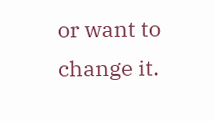or want to change it.